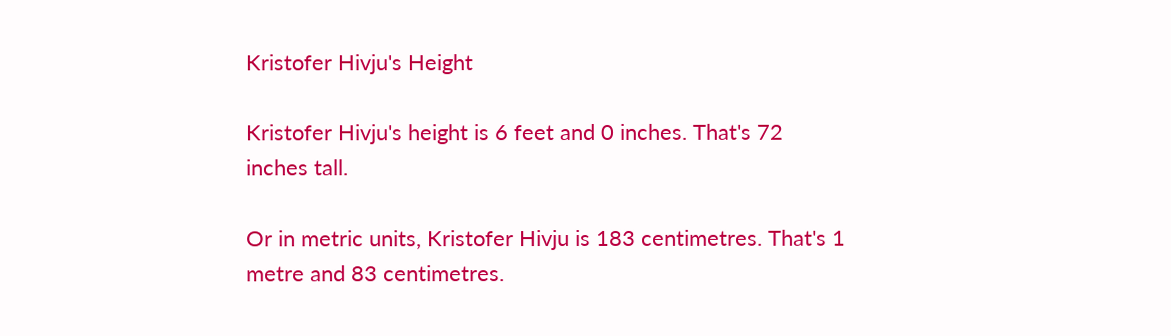Kristofer Hivju's Height

Kristofer Hivju's height is 6 feet and 0 inches. That's 72 inches tall.

Or in metric units, Kristofer Hivju is 183 centimetres. That's 1 metre and 83 centimetres.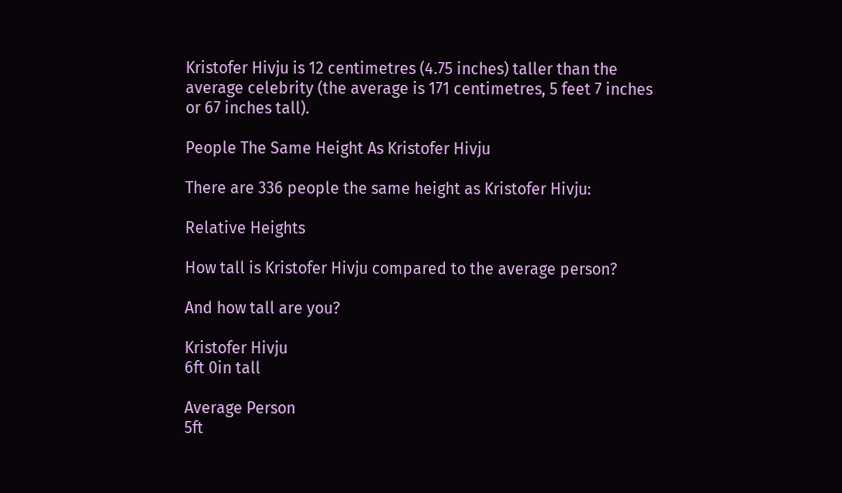Kristofer Hivju is 12 centimetres (4.75 inches) taller than the average celebrity (the average is 171 centimetres, 5 feet 7 inches or 67 inches tall).

People The Same Height As Kristofer Hivju

There are 336 people the same height as Kristofer Hivju:

Relative Heights

How tall is Kristofer Hivju compared to the average person?

And how tall are you?

Kristofer Hivju
6ft 0in tall

Average Person
5ft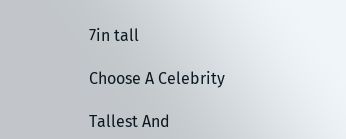7in tall

Choose A Celebrity

Tallest And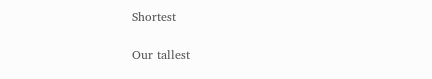Shortest

Our tallest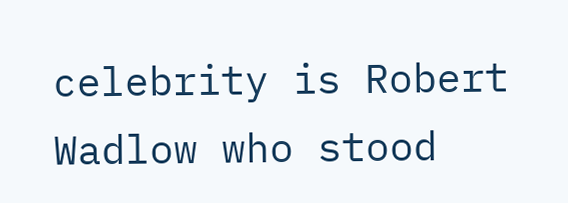celebrity is Robert Wadlow who stood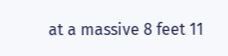at a massive 8 feet 11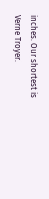inches. Our shortest is Verne Troyer.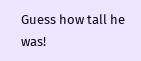Guess how tall he was!